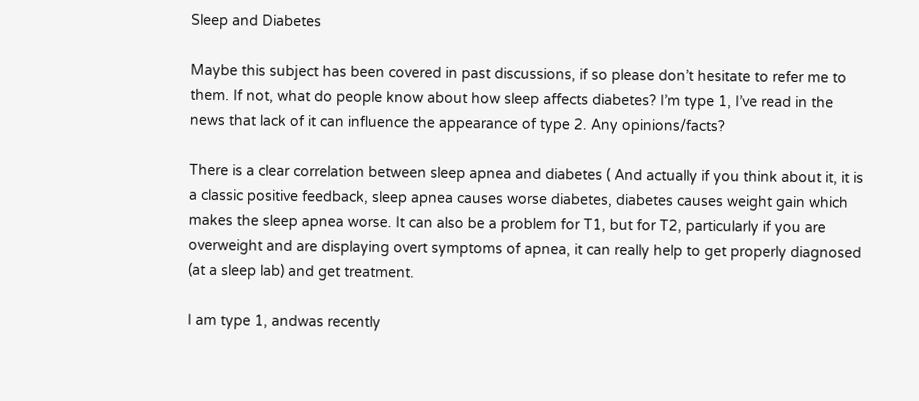Sleep and Diabetes

Maybe this subject has been covered in past discussions, if so please don’t hesitate to refer me to them. If not, what do people know about how sleep affects diabetes? I’m type 1, I’ve read in the news that lack of it can influence the appearance of type 2. Any opinions/facts?

There is a clear correlation between sleep apnea and diabetes ( And actually if you think about it, it is a classic positive feedback, sleep apnea causes worse diabetes, diabetes causes weight gain which makes the sleep apnea worse. It can also be a problem for T1, but for T2, particularly if you are overweight and are displaying overt symptoms of apnea, it can really help to get properly diagnosed (at a sleep lab) and get treatment.

I am type 1, andwas recently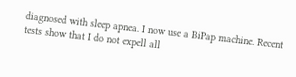diagnosed with sleep apnea. I now use a BiPap machine. Recent tests show that I do not expell all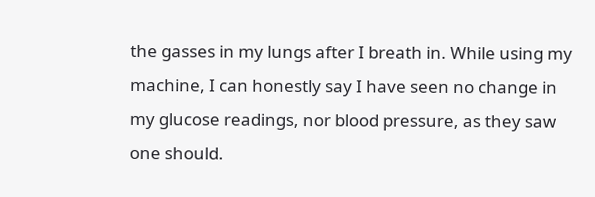the gasses in my lungs after I breath in. While using my machine, I can honestly say I have seen no change in my glucose readings, nor blood pressure, as they saw one should.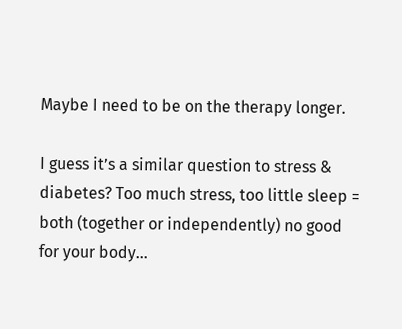Maybe I need to be on the therapy longer.

I guess it’s a similar question to stress & diabetes? Too much stress, too little sleep = both (together or independently) no good for your body…